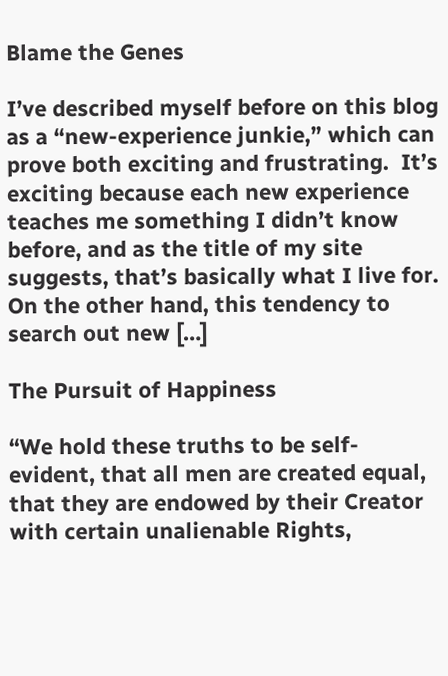Blame the Genes

I’ve described myself before on this blog as a “new-experience junkie,” which can prove both exciting and frustrating.  It’s exciting because each new experience teaches me something I didn’t know before, and as the title of my site suggests, that’s basically what I live for.  On the other hand, this tendency to search out new […]

The Pursuit of Happiness

“We hold these truths to be self-evident, that all men are created equal, that they are endowed by their Creator with certain unalienable Rights,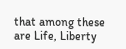that among these are Life, Liberty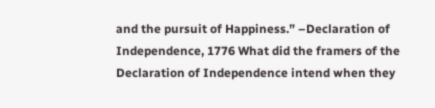and the pursuit of Happiness.” –Declaration of Independence, 1776 What did the framers of the Declaration of Independence intend when they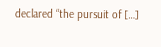declared “the pursuit of […]